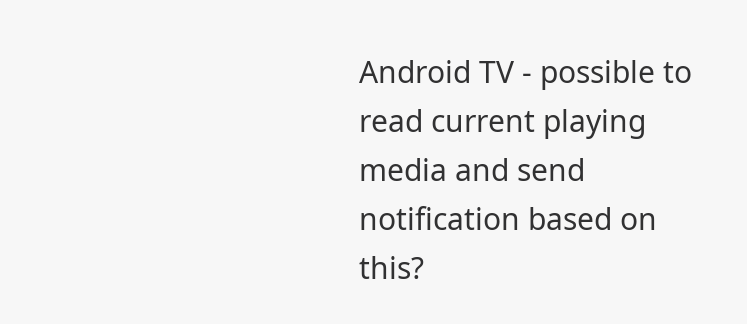Android TV - possible to read current playing media and send notification based on this?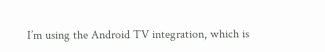I’m using the Android TV integration, which is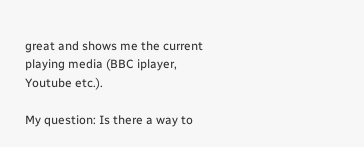great and shows me the current playing media (BBC iplayer, Youtube etc.).

My question: Is there a way to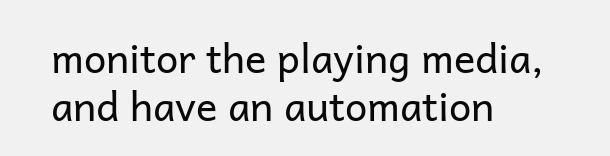monitor the playing media, and have an automation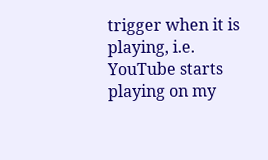trigger when it is playing, i.e. YouTube starts playing on my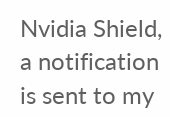Nvidia Shield, a notification is sent to my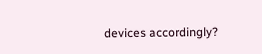devices accordingly?